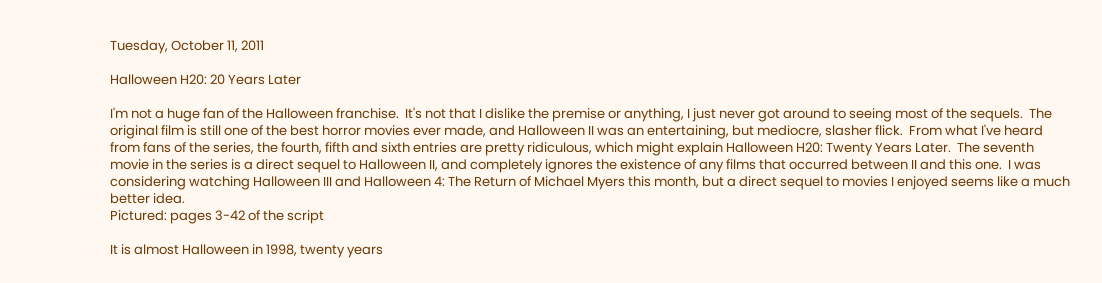Tuesday, October 11, 2011

Halloween H20: 20 Years Later

I'm not a huge fan of the Halloween franchise.  It's not that I dislike the premise or anything, I just never got around to seeing most of the sequels.  The original film is still one of the best horror movies ever made, and Halloween II was an entertaining, but mediocre, slasher flick.  From what I've heard from fans of the series, the fourth, fifth and sixth entries are pretty ridiculous, which might explain Halloween H20: Twenty Years Later.  The seventh movie in the series is a direct sequel to Halloween II, and completely ignores the existence of any films that occurred between II and this one.  I was considering watching Halloween III and Halloween 4: The Return of Michael Myers this month, but a direct sequel to movies I enjoyed seems like a much better idea.
Pictured: pages 3-42 of the script

It is almost Halloween in 1998, twenty years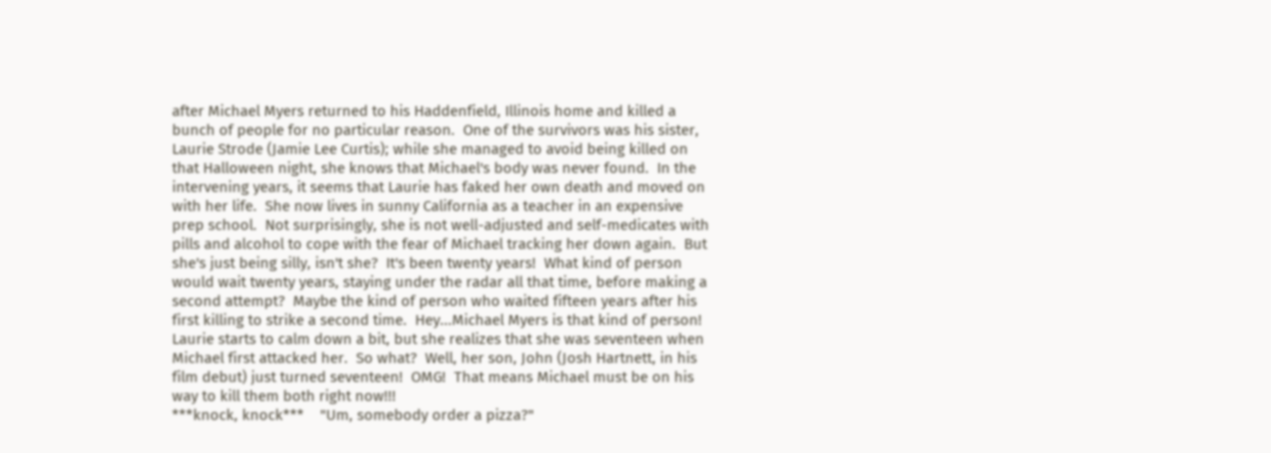after Michael Myers returned to his Haddenfield, Illinois home and killed a bunch of people for no particular reason.  One of the survivors was his sister, Laurie Strode (Jamie Lee Curtis); while she managed to avoid being killed on that Halloween night, she knows that Michael's body was never found.  In the intervening years, it seems that Laurie has faked her own death and moved on with her life.  She now lives in sunny California as a teacher in an expensive prep school.  Not surprisingly, she is not well-adjusted and self-medicates with pills and alcohol to cope with the fear of Michael tracking her down again.  But she's just being silly, isn't she?  It's been twenty years!  What kind of person would wait twenty years, staying under the radar all that time, before making a second attempt?  Maybe the kind of person who waited fifteen years after his first killing to strike a second time.  Hey...Michael Myers is that kind of person!  Laurie starts to calm down a bit, but she realizes that she was seventeen when Michael first attacked her.  So what?  Well, her son, John (Josh Hartnett, in his film debut) just turned seventeen!  OMG!  That means Michael must be on his way to kill them both right now!!!
***knock, knock***    "Um, somebody order a pizza?"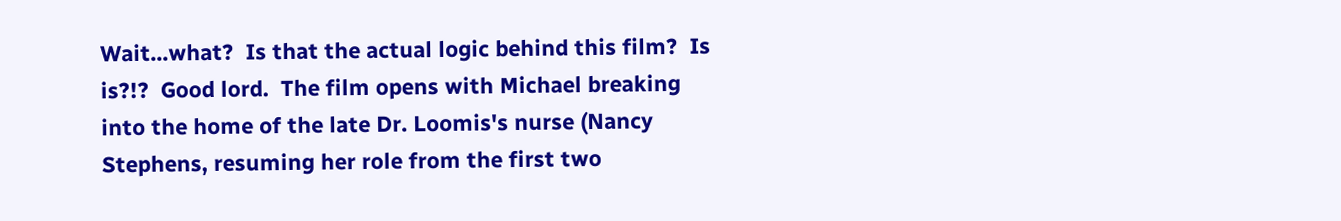Wait...what?  Is that the actual logic behind this film?  Is is?!?  Good lord.  The film opens with Michael breaking into the home of the late Dr. Loomis's nurse (Nancy Stephens, resuming her role from the first two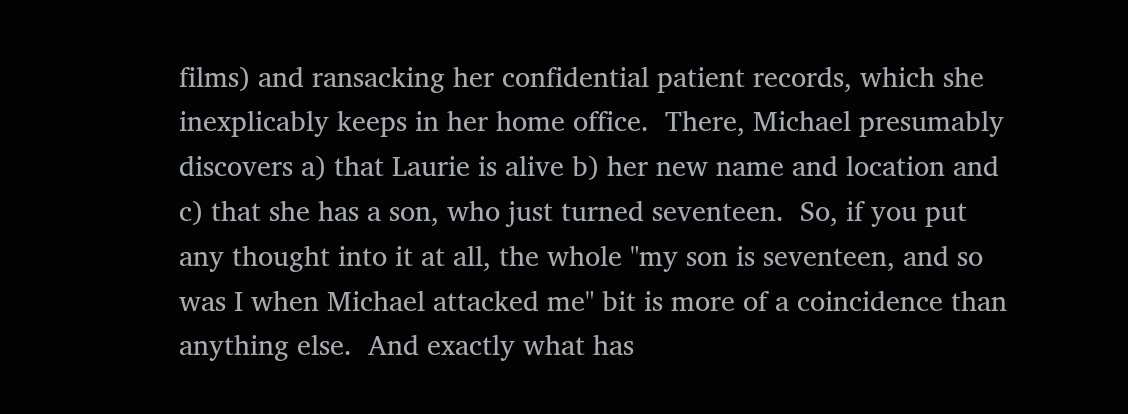films) and ransacking her confidential patient records, which she inexplicably keeps in her home office.  There, Michael presumably discovers a) that Laurie is alive b) her new name and location and c) that she has a son, who just turned seventeen.  So, if you put any thought into it at all, the whole "my son is seventeen, and so was I when Michael attacked me" bit is more of a coincidence than anything else.  And exactly what has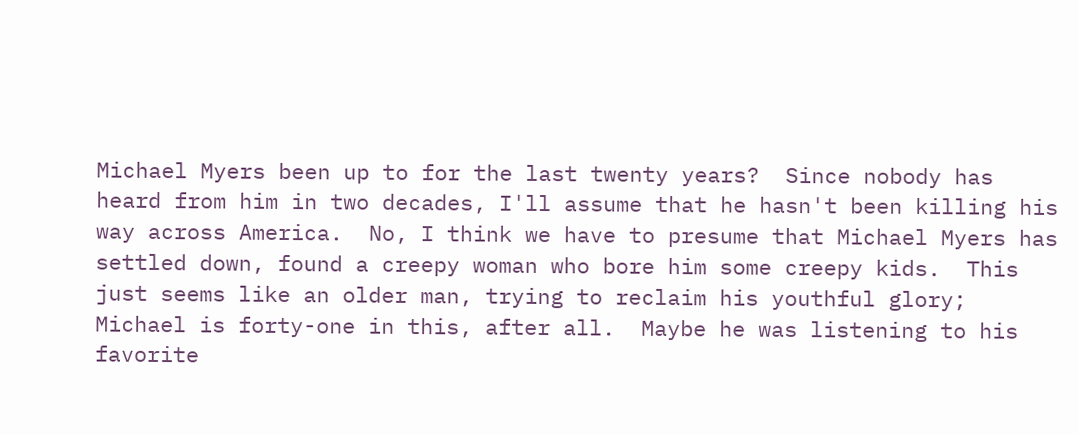Michael Myers been up to for the last twenty years?  Since nobody has heard from him in two decades, I'll assume that he hasn't been killing his way across America.  No, I think we have to presume that Michael Myers has settled down, found a creepy woman who bore him some creepy kids.  This just seems like an older man, trying to reclaim his youthful glory; Michael is forty-one in this, after all.  Maybe he was listening to his favorite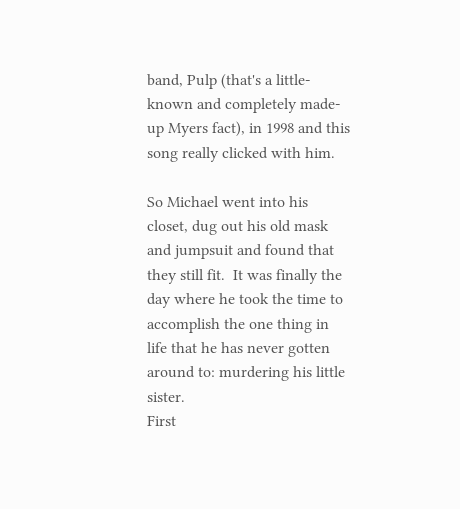band, Pulp (that's a little-known and completely made-up Myers fact), in 1998 and this song really clicked with him.

So Michael went into his closet, dug out his old mask and jumpsuit and found that they still fit.  It was finally the day where he took the time to accomplish the one thing in life that he has never gotten around to: murdering his little sister.
First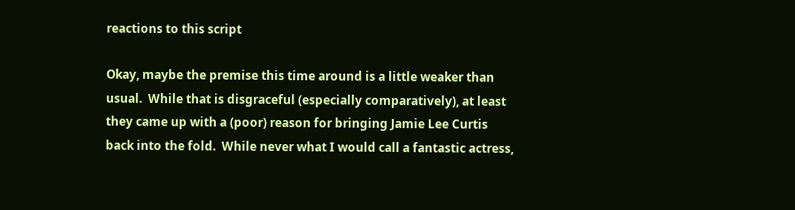reactions to this script

Okay, maybe the premise this time around is a little weaker than usual.  While that is disgraceful (especially comparatively), at least they came up with a (poor) reason for bringing Jamie Lee Curtis back into the fold.  While never what I would call a fantastic actress,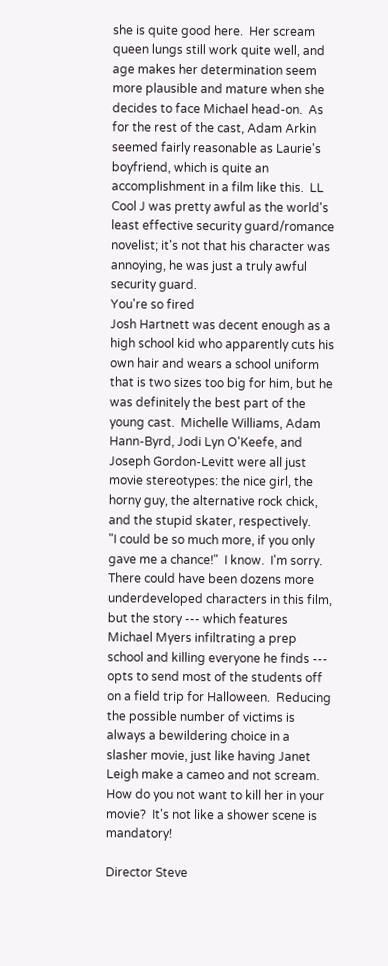she is quite good here.  Her scream queen lungs still work quite well, and age makes her determination seem more plausible and mature when she decides to face Michael head-on.  As for the rest of the cast, Adam Arkin seemed fairly reasonable as Laurie's boyfriend, which is quite an accomplishment in a film like this.  LL Cool J was pretty awful as the world's least effective security guard/romance novelist; it's not that his character was annoying, he was just a truly awful security guard.
You're so fired
Josh Hartnett was decent enough as a high school kid who apparently cuts his own hair and wears a school uniform that is two sizes too big for him, but he was definitely the best part of the young cast.  Michelle Williams, Adam Hann-Byrd, Jodi Lyn O'Keefe, and Joseph Gordon-Levitt were all just movie stereotypes: the nice girl, the horny guy, the alternative rock chick, and the stupid skater, respectively.
"I could be so much more, if you only gave me a chance!"  I know.  I'm sorry.
There could have been dozens more underdeveloped characters in this film, but the story --- which features Michael Myers infiltrating a prep school and killing everyone he finds --- opts to send most of the students off on a field trip for Halloween.  Reducing the possible number of victims is always a bewildering choice in a slasher movie, just like having Janet Leigh make a cameo and not scream.
How do you not want to kill her in your movie?  It's not like a shower scene is mandatory!

Director Steve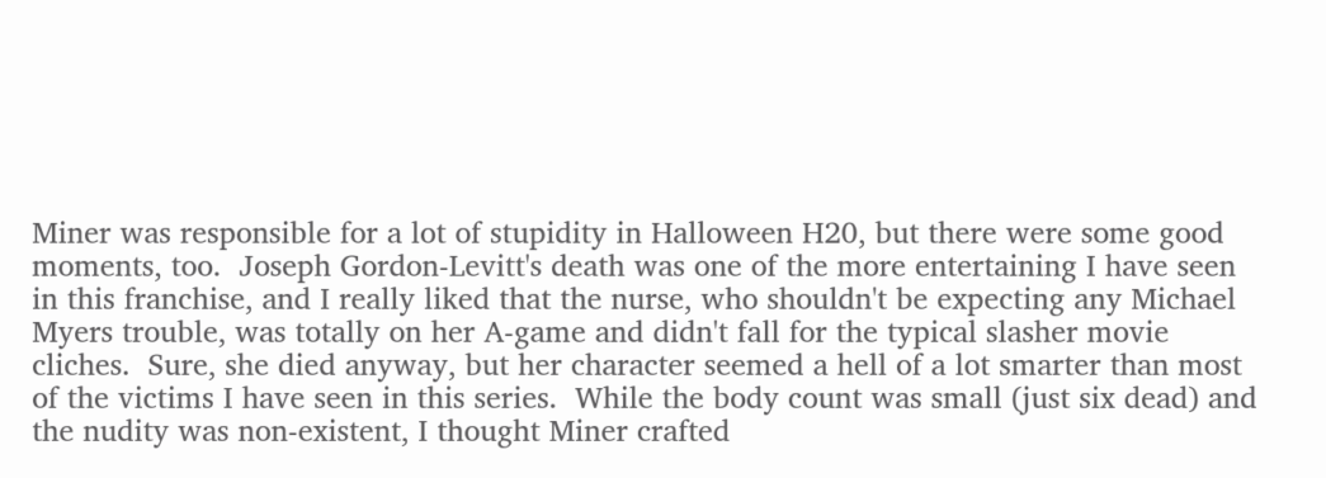Miner was responsible for a lot of stupidity in Halloween H20, but there were some good moments, too.  Joseph Gordon-Levitt's death was one of the more entertaining I have seen in this franchise, and I really liked that the nurse, who shouldn't be expecting any Michael Myers trouble, was totally on her A-game and didn't fall for the typical slasher movie cliches.  Sure, she died anyway, but her character seemed a hell of a lot smarter than most of the victims I have seen in this series.  While the body count was small (just six dead) and the nudity was non-existent, I thought Miner crafted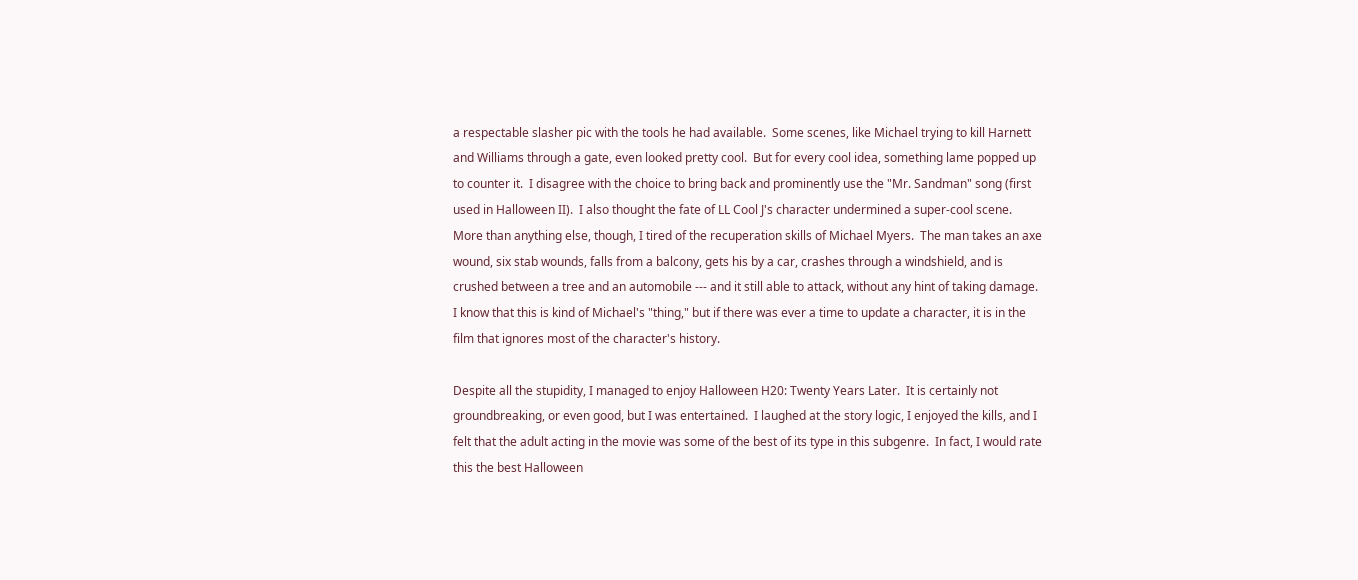a respectable slasher pic with the tools he had available.  Some scenes, like Michael trying to kill Harnett and Williams through a gate, even looked pretty cool.  But for every cool idea, something lame popped up to counter it.  I disagree with the choice to bring back and prominently use the "Mr. Sandman" song (first used in Halloween II).  I also thought the fate of LL Cool J's character undermined a super-cool scene.  More than anything else, though, I tired of the recuperation skills of Michael Myers.  The man takes an axe wound, six stab wounds, falls from a balcony, gets his by a car, crashes through a windshield, and is crushed between a tree and an automobile --- and it still able to attack, without any hint of taking damage.  I know that this is kind of Michael's "thing," but if there was ever a time to update a character, it is in the film that ignores most of the character's history.

Despite all the stupidity, I managed to enjoy Halloween H20: Twenty Years Later.  It is certainly not groundbreaking, or even good, but I was entertained.  I laughed at the story logic, I enjoyed the kills, and I felt that the adult acting in the movie was some of the best of its type in this subgenre.  In fact, I would rate this the best Halloween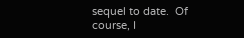sequel to date.  Of course, I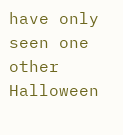have only seen one other Halloween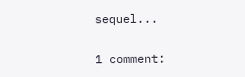sequel...

1 comment: